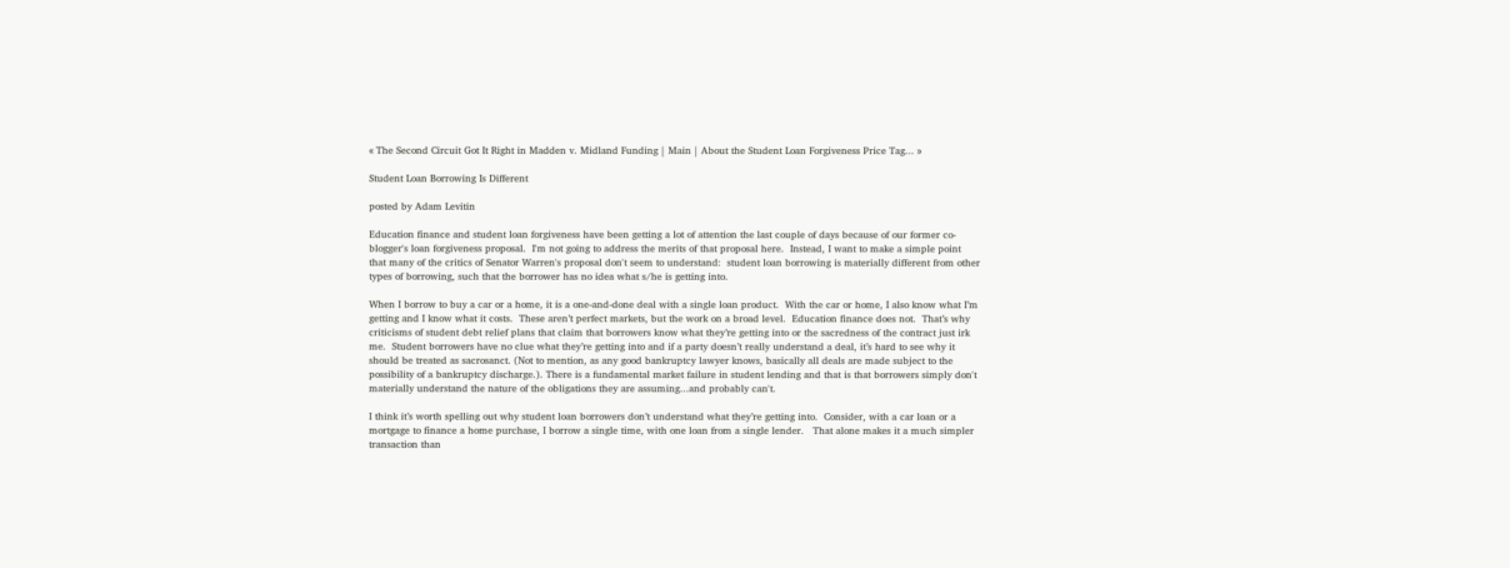« The Second Circuit Got It Right in Madden v. Midland Funding | Main | About the Student Loan Forgiveness Price Tag... »

Student Loan Borrowing Is Different

posted by Adam Levitin

Education finance and student loan forgiveness have been getting a lot of attention the last couple of days because of our former co-blogger's loan forgiveness proposal.  I'm not going to address the merits of that proposal here.  Instead, I want to make a simple point that many of the critics of Senator Warren's proposal don't seem to understand:  student loan borrowing is materially different from other types of borrowing, such that the borrower has no idea what s/he is getting into.

When I borrow to buy a car or a home, it is a one-and-done deal with a single loan product.  With the car or home, I also know what I’m getting and I know what it costs.  These aren’t perfect markets, but the work on a broad level.  Education finance does not.  That’s why criticisms of student debt relief plans that claim that borrowers know what they’re getting into or the sacredness of the contract just irk me.  Student borrowers have no clue what they’re getting into and if a party doesn’t really understand a deal, it’s hard to see why it should be treated as sacrosanct. (Not to mention, as any good bankruptcy lawyer knows, basically all deals are made subject to the possibility of a bankruptcy discharge.). There is a fundamental market failure in student lending and that is that borrowers simply don't materially understand the nature of the obligations they are assuming...and probably can't.

I think it’s worth spelling out why student loan borrowers don’t understand what they’re getting into.  Consider, with a car loan or a mortgage to finance a home purchase, I borrow a single time, with one loan from a single lender.   That alone makes it a much simpler transaction than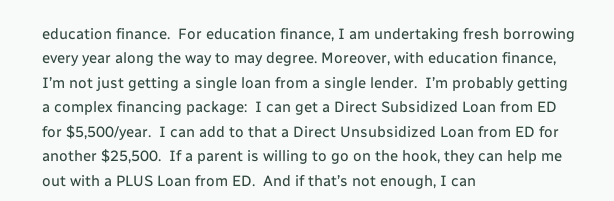education finance.  For education finance, I am undertaking fresh borrowing every year along the way to may degree. Moreover, with education finance, I’m not just getting a single loan from a single lender.  I’m probably getting a complex financing package:  I can get a Direct Subsidized Loan from ED for $5,500/year.  I can add to that a Direct Unsubsidized Loan from ED for another $25,500.  If a parent is willing to go on the hook, they can help me out with a PLUS Loan from ED.  And if that’s not enough, I can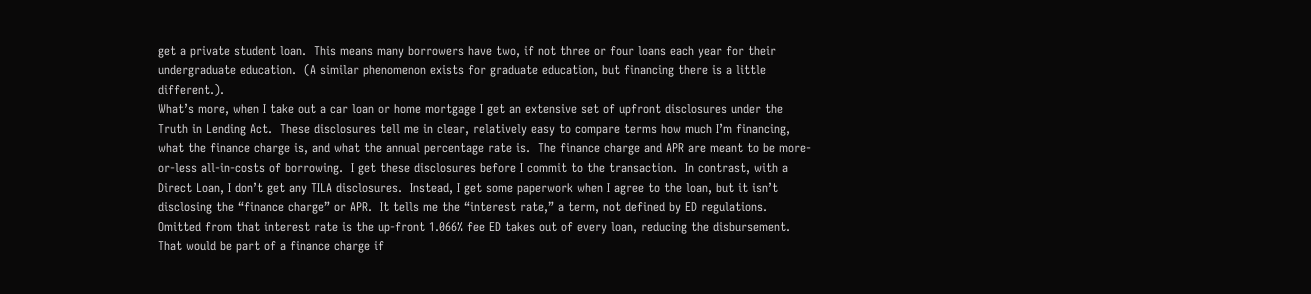get a private student loan.  This means many borrowers have two, if not three or four loans each year for their undergraduate education.  (A similar phenomenon exists for graduate education, but financing there is a little different.).
What’s more, when I take out a car loan or home mortgage I get an extensive set of upfront disclosures under the Truth in Lending Act.  These disclosures tell me in clear, relatively easy to compare terms how much I’m financing, what the finance charge is, and what the annual percentage rate is.  The finance charge and APR are meant to be more-or-less all-in-costs of borrowing.  I get these disclosures before I commit to the transaction.  In contrast, with a Direct Loan, I don’t get any TILA disclosures.  Instead, I get some paperwork when I agree to the loan, but it isn’t disclosing the “finance charge” or APR.  It tells me the “interest rate,” a term, not defined by ED regulations.  Omitted from that interest rate is the up-front 1.066% fee ED takes out of every loan, reducing the disbursement.  That would be part of a finance charge if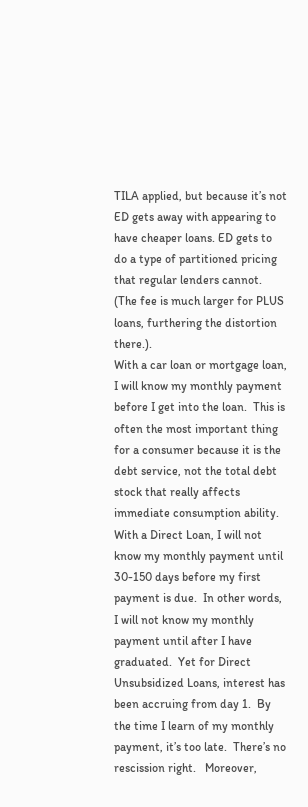TILA applied, but because it’s not ED gets away with appearing to have cheaper loans. ED gets to do a type of partitioned pricing that regular lenders cannot.  (The fee is much larger for PLUS loans, furthering the distortion there.).
With a car loan or mortgage loan, I will know my monthly payment before I get into the loan.  This is often the most important thing for a consumer because it is the debt service, not the total debt stock that really affects immediate consumption ability.  With a Direct Loan, I will not know my monthly payment until 30-150 days before my first payment is due.  In other words, I will not know my monthly payment until after I have graduated.  Yet for Direct Unsubsidized Loans, interest has been accruing from day 1.  By the time I learn of my monthly payment, it’s too late.  There’s no rescission right.   Moreover,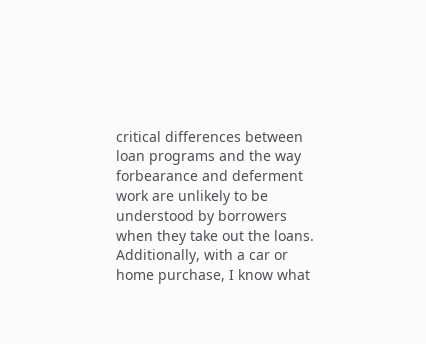critical differences between loan programs and the way forbearance and deferment work are unlikely to be understood by borrowers when they take out the loans.
Additionally, with a car or home purchase, I know what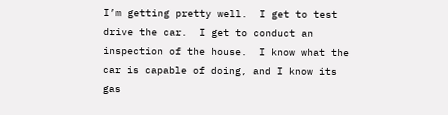I’m getting pretty well.  I get to test drive the car.  I get to conduct an inspection of the house.  I know what the car is capable of doing, and I know its gas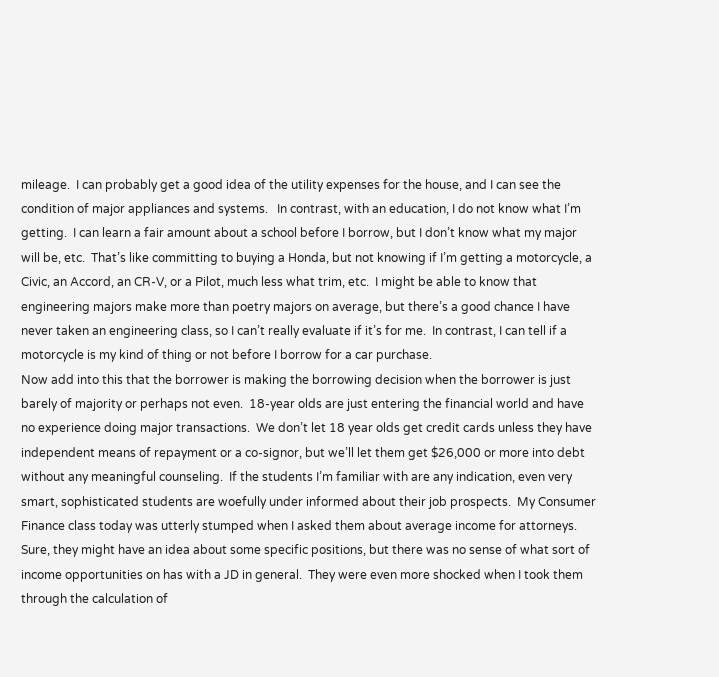mileage.  I can probably get a good idea of the utility expenses for the house, and I can see the condition of major appliances and systems.   In contrast, with an education, I do not know what I’m getting.  I can learn a fair amount about a school before I borrow, but I don’t know what my major will be, etc.  That’s like committing to buying a Honda, but not knowing if I’m getting a motorcycle, a Civic, an Accord, an CR-V, or a Pilot, much less what trim, etc.  I might be able to know that engineering majors make more than poetry majors on average, but there’s a good chance I have never taken an engineering class, so I can’t really evaluate if it’s for me.  In contrast, I can tell if a motorcycle is my kind of thing or not before I borrow for a car purchase.
Now add into this that the borrower is making the borrowing decision when the borrower is just barely of majority or perhaps not even.  18-year olds are just entering the financial world and have no experience doing major transactions.  We don’t let 18 year olds get credit cards unless they have independent means of repayment or a co-signor, but we’ll let them get $26,000 or more into debt without any meaningful counseling.  If the students I’m familiar with are any indication, even very smart, sophisticated students are woefully under informed about their job prospects.  My Consumer Finance class today was utterly stumped when I asked them about average income for attorneys.  Sure, they might have an idea about some specific positions, but there was no sense of what sort of income opportunities on has with a JD in general.  They were even more shocked when I took them through the calculation of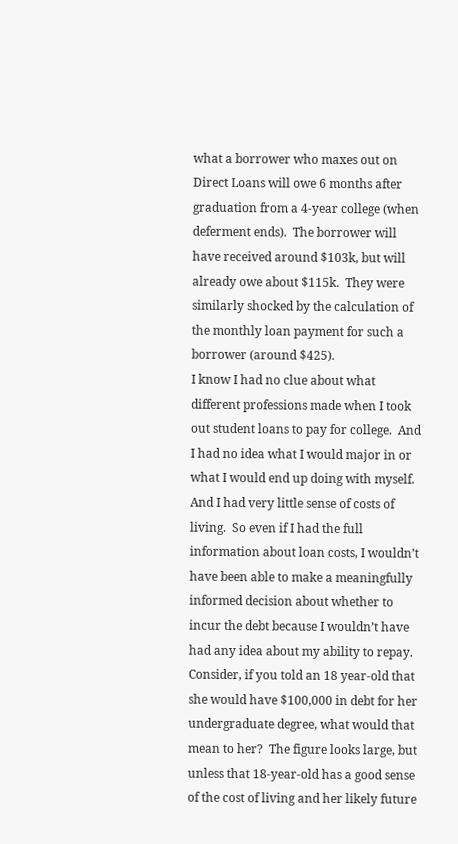what a borrower who maxes out on Direct Loans will owe 6 months after graduation from a 4-year college (when deferment ends).  The borrower will have received around $103k, but will already owe about $115k.  They were similarly shocked by the calculation of the monthly loan payment for such a borrower (around $425).
I know I had no clue about what different professions made when I took out student loans to pay for college.  And I had no idea what I would major in or what I would end up doing with myself.   And I had very little sense of costs of living.  So even if I had the full information about loan costs, I wouldn’t have been able to make a meaningfully informed decision about whether to incur the debt because I wouldn’t have had any idea about my ability to repay.  Consider, if you told an 18 year-old that she would have $100,000 in debt for her undergraduate degree, what would that mean to her?  The figure looks large, but unless that 18-year-old has a good sense of the cost of living and her likely future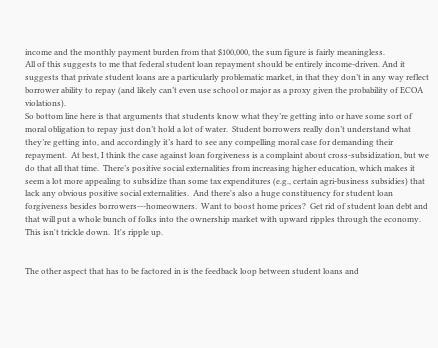income and the monthly payment burden from that $100,000, the sum figure is fairly meaningless.
All of this suggests to me that federal student loan repayment should be entirely income-driven. And it suggests that private student loans are a particularly problematic market, in that they don’t in any way reflect borrower ability to repay (and likely can’t even use school or major as a proxy given the probability of ECOA violations).
So bottom line here is that arguments that students know what they’re getting into or have some sort of moral obligation to repay just don’t hold a lot of water.  Student borrowers really don’t understand what they’re getting into, and accordingly it’s hard to see any compelling moral case for demanding their repayment.  At best, I think the case against loan forgiveness is a complaint about cross-subsidization, but we do that all that time.  There’s positive social externalities from increasing higher education, which makes it seem a lot more appealing to subsidize than some tax expenditures (e.g., certain agri-business subsidies) that lack any obvious positive social externalities.  And there's also a huge constituency for student loan forgiveness besides borrowers---homeowners.  Want to boost home prices?  Get rid of student loan debt and that will put a whole bunch of folks into the ownership market with upward ripples through the economy.  This isn't trickle down.  It's ripple up.


The other aspect that has to be factored in is the feedback loop between student loans and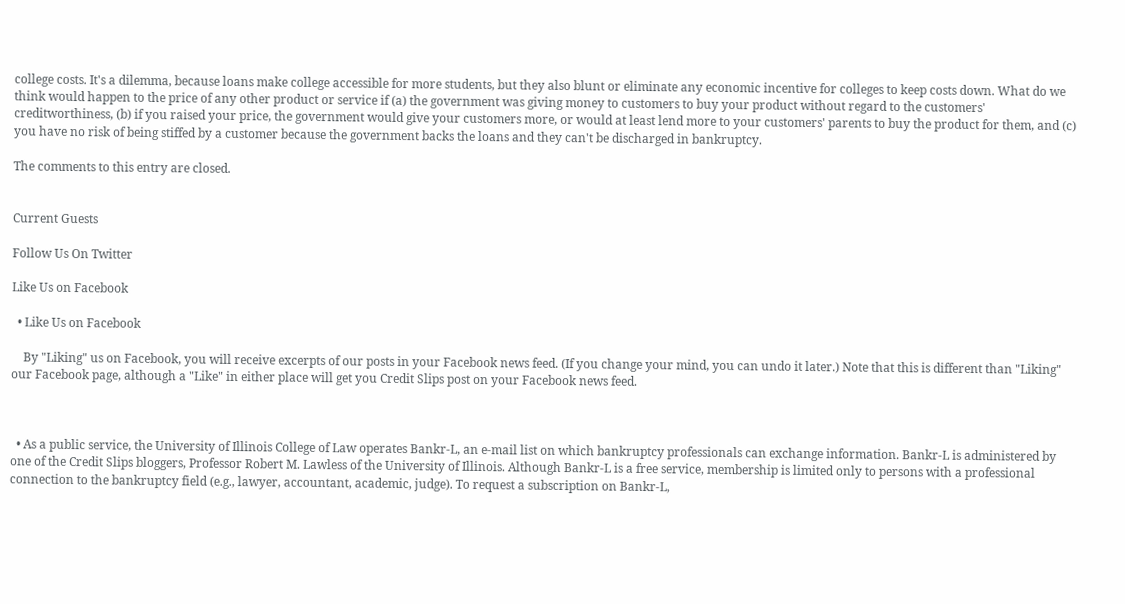college costs. It's a dilemma, because loans make college accessible for more students, but they also blunt or eliminate any economic incentive for colleges to keep costs down. What do we think would happen to the price of any other product or service if (a) the government was giving money to customers to buy your product without regard to the customers' creditworthiness, (b) if you raised your price, the government would give your customers more, or would at least lend more to your customers' parents to buy the product for them, and (c) you have no risk of being stiffed by a customer because the government backs the loans and they can't be discharged in bankruptcy.

The comments to this entry are closed.


Current Guests

Follow Us On Twitter

Like Us on Facebook

  • Like Us on Facebook

    By "Liking" us on Facebook, you will receive excerpts of our posts in your Facebook news feed. (If you change your mind, you can undo it later.) Note that this is different than "Liking" our Facebook page, although a "Like" in either place will get you Credit Slips post on your Facebook news feed.



  • As a public service, the University of Illinois College of Law operates Bankr-L, an e-mail list on which bankruptcy professionals can exchange information. Bankr-L is administered by one of the Credit Slips bloggers, Professor Robert M. Lawless of the University of Illinois. Although Bankr-L is a free service, membership is limited only to persons with a professional connection to the bankruptcy field (e.g., lawyer, accountant, academic, judge). To request a subscription on Bankr-L,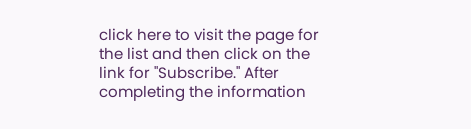click here to visit the page for the list and then click on the link for "Subscribe." After completing the information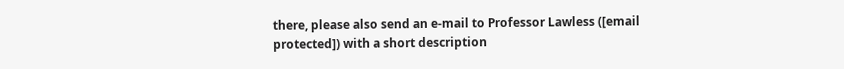there, please also send an e-mail to Professor Lawless ([email protected]) with a short description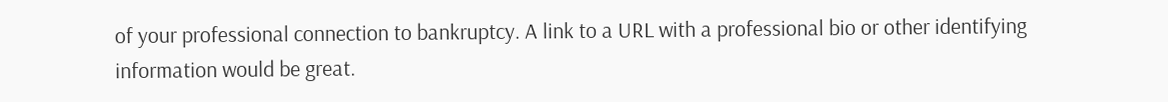of your professional connection to bankruptcy. A link to a URL with a professional bio or other identifying information would be great.